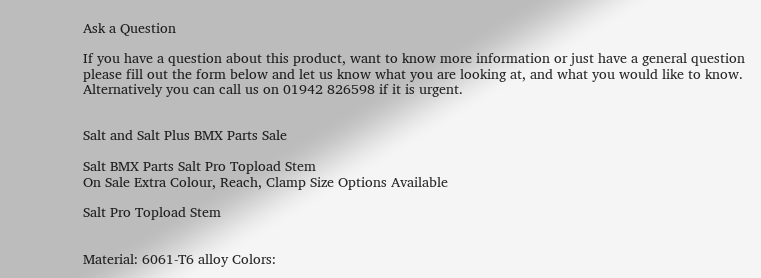Ask a Question

If you have a question about this product, want to know more information or just have a general question please fill out the form below and let us know what you are looking at, and what you would like to know. Alternatively you can call us on 01942 826598 if it is urgent.


Salt and Salt Plus BMX Parts Sale

Salt BMX Parts Salt Pro Topload Stem
On Sale Extra Colour, Reach, Clamp Size Options Available

Salt Pro Topload Stem


Material: 6061-T6 alloy Colors: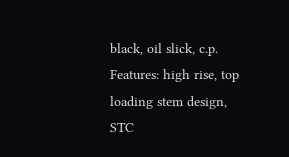black, oil slick, c.p. Features: high rise, top loading stem design, STC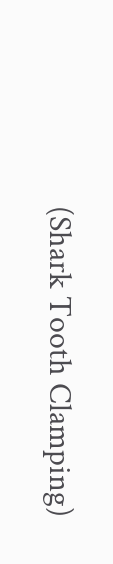(Shark Tooth Clamping)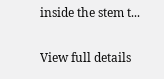inside the stem t...

View full details